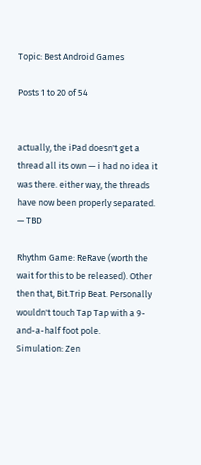Topic: Best Android Games

Posts 1 to 20 of 54


actually, the iPad doesn't get a thread all its own — i had no idea it was there. either way, the threads have now been properly separated. — TBD

Rhythm Game: ReRave (worth the wait for this to be released). Other then that, Bit.Trip Beat. Personally wouldn't touch Tap Tap with a 9-and-a-half foot pole.
Simulation: Zen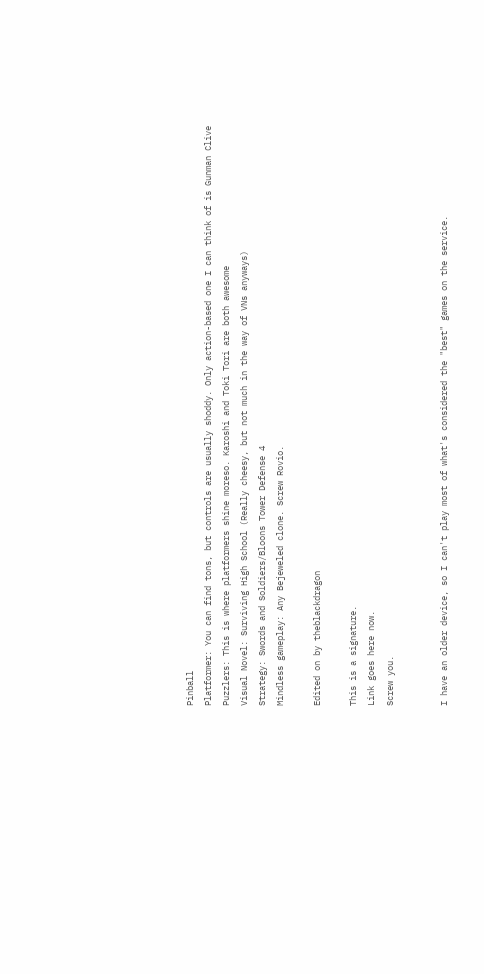Pinball
Platformer: You can find tons, but controls are usually shoddy. Only action-based one I can think of is Gunman Clive
Puzzlers: This is where platformers shine moreso. Karoshi and Toki Tori are both awesome
Visual Novel: Surviving High School (Really cheesy, but not much in the way of VNs anyways)
Strategy: Swords and Soldiers/Bloons Tower Defense 4
Mindless gameplay: Any Bejeweled clone. Screw Rovio.

Edited on by theblackdragon

This is a signature.
Link goes here now.
Screw you.


I have an older device, so I can't play most of what's considered the "best" games on the service.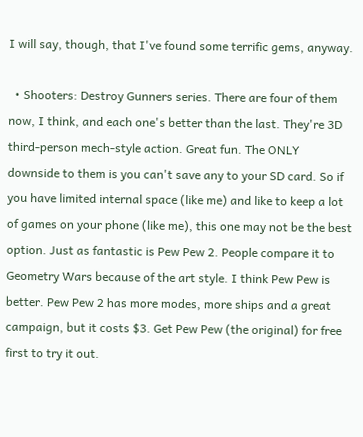I will say, though, that I've found some terrific gems, anyway.

  • Shooters: Destroy Gunners series. There are four of them now, I think, and each one's better than the last. They're 3D third-person mech-style action. Great fun. The ONLY downside to them is you can't save any to your SD card. So if you have limited internal space (like me) and like to keep a lot of games on your phone (like me), this one may not be the best option. Just as fantastic is Pew Pew 2. People compare it to Geometry Wars because of the art style. I think Pew Pew is better. Pew Pew 2 has more modes, more ships and a great campaign, but it costs $3. Get Pew Pew (the original) for free first to try it out.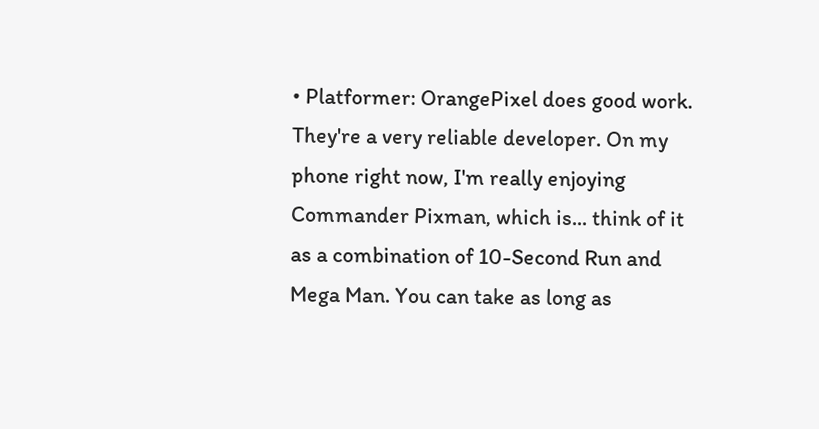• Platformer: OrangePixel does good work. They're a very reliable developer. On my phone right now, I'm really enjoying Commander Pixman, which is... think of it as a combination of 10-Second Run and Mega Man. You can take as long as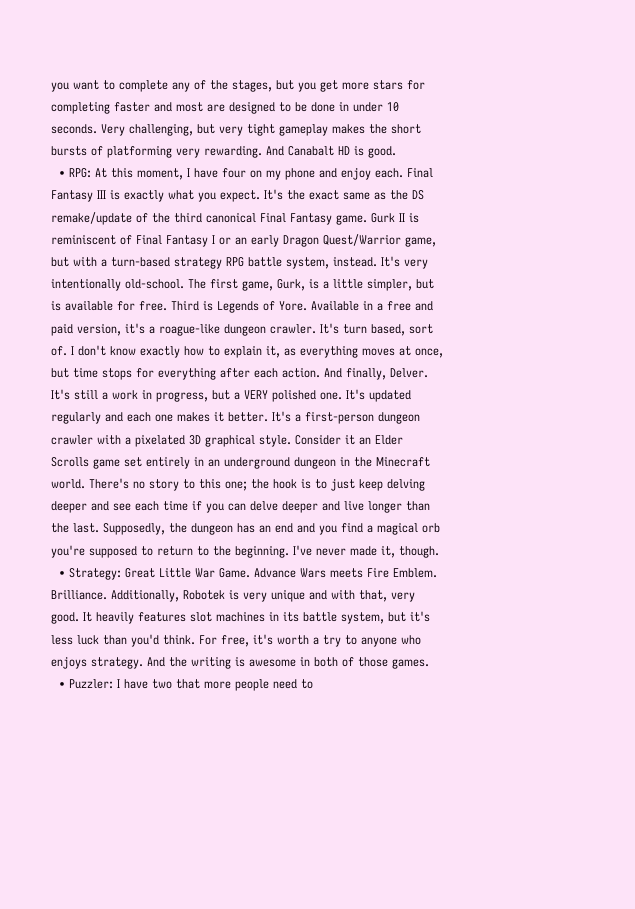you want to complete any of the stages, but you get more stars for completing faster and most are designed to be done in under 10 seconds. Very challenging, but very tight gameplay makes the short bursts of platforming very rewarding. And Canabalt HD is good.
  • RPG: At this moment, I have four on my phone and enjoy each. Final Fantasy III is exactly what you expect. It's the exact same as the DS remake/update of the third canonical Final Fantasy game. Gurk II is reminiscent of Final Fantasy I or an early Dragon Quest/Warrior game, but with a turn-based strategy RPG battle system, instead. It's very intentionally old-school. The first game, Gurk, is a little simpler, but is available for free. Third is Legends of Yore. Available in a free and paid version, it's a roague-like dungeon crawler. It's turn based, sort of. I don't know exactly how to explain it, as everything moves at once, but time stops for everything after each action. And finally, Delver. It's still a work in progress, but a VERY polished one. It's updated regularly and each one makes it better. It's a first-person dungeon crawler with a pixelated 3D graphical style. Consider it an Elder Scrolls game set entirely in an underground dungeon in the Minecraft world. There's no story to this one; the hook is to just keep delving deeper and see each time if you can delve deeper and live longer than the last. Supposedly, the dungeon has an end and you find a magical orb you're supposed to return to the beginning. I've never made it, though.
  • Strategy: Great Little War Game. Advance Wars meets Fire Emblem. Brilliance. Additionally, Robotek is very unique and with that, very good. It heavily features slot machines in its battle system, but it's less luck than you'd think. For free, it's worth a try to anyone who enjoys strategy. And the writing is awesome in both of those games.
  • Puzzler: I have two that more people need to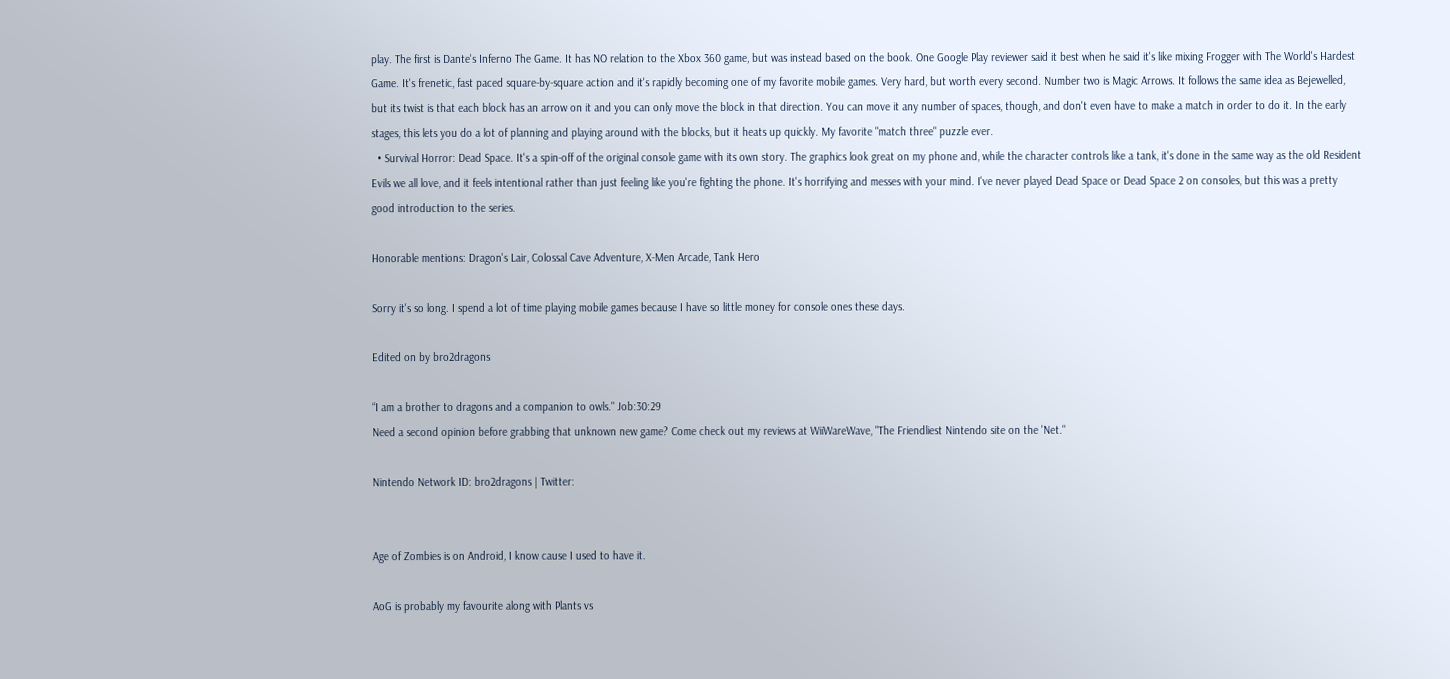play. The first is Dante's Inferno The Game. It has NO relation to the Xbox 360 game, but was instead based on the book. One Google Play reviewer said it best when he said it's like mixing Frogger with The World's Hardest Game. It's frenetic, fast paced square-by-square action and it's rapidly becoming one of my favorite mobile games. Very hard, but worth every second. Number two is Magic Arrows. It follows the same idea as Bejewelled, but its twist is that each block has an arrow on it and you can only move the block in that direction. You can move it any number of spaces, though, and don't even have to make a match in order to do it. In the early stages, this lets you do a lot of planning and playing around with the blocks, but it heats up quickly. My favorite "match three" puzzle ever.
  • Survival Horror: Dead Space. It's a spin-off of the original console game with its own story. The graphics look great on my phone and, while the character controls like a tank, it's done in the same way as the old Resident Evils we all love, and it feels intentional rather than just feeling like you're fighting the phone. It's horrifying and messes with your mind. I've never played Dead Space or Dead Space 2 on consoles, but this was a pretty good introduction to the series.

Honorable mentions: Dragon's Lair, Colossal Cave Adventure, X-Men Arcade, Tank Hero

Sorry it's so long. I spend a lot of time playing mobile games because I have so little money for console ones these days.

Edited on by bro2dragons

“I am a brother to dragons and a companion to owls." Job:30:29
Need a second opinion before grabbing that unknown new game? Come check out my reviews at WiiWareWave, "The Friendliest Nintendo site on the 'Net."

Nintendo Network ID: bro2dragons | Twitter:


Age of Zombies is on Android, I know cause I used to have it.

AoG is probably my favourite along with Plants vs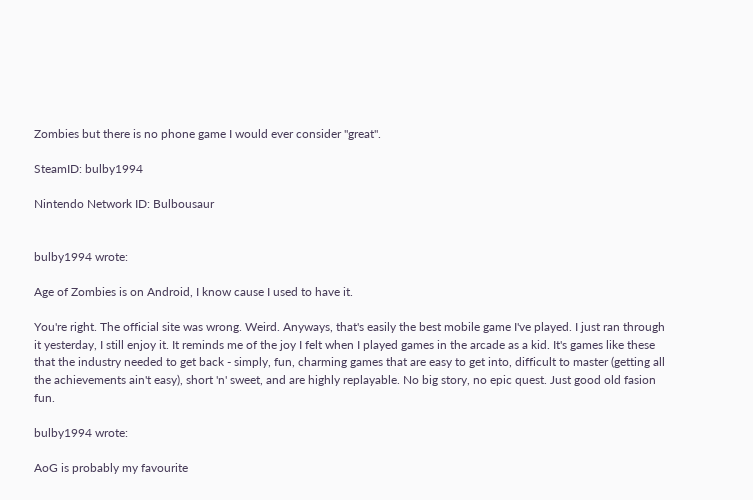Zombies but there is no phone game I would ever consider "great".

SteamID: bulby1994

Nintendo Network ID: Bulbousaur


bulby1994 wrote:

Age of Zombies is on Android, I know cause I used to have it.

You're right. The official site was wrong. Weird. Anyways, that's easily the best mobile game I've played. I just ran through it yesterday, I still enjoy it. It reminds me of the joy I felt when I played games in the arcade as a kid. It's games like these that the industry needed to get back - simply, fun, charming games that are easy to get into, difficult to master (getting all the achievements ain't easy), short 'n' sweet, and are highly replayable. No big story, no epic quest. Just good old fasion fun.

bulby1994 wrote:

AoG is probably my favourite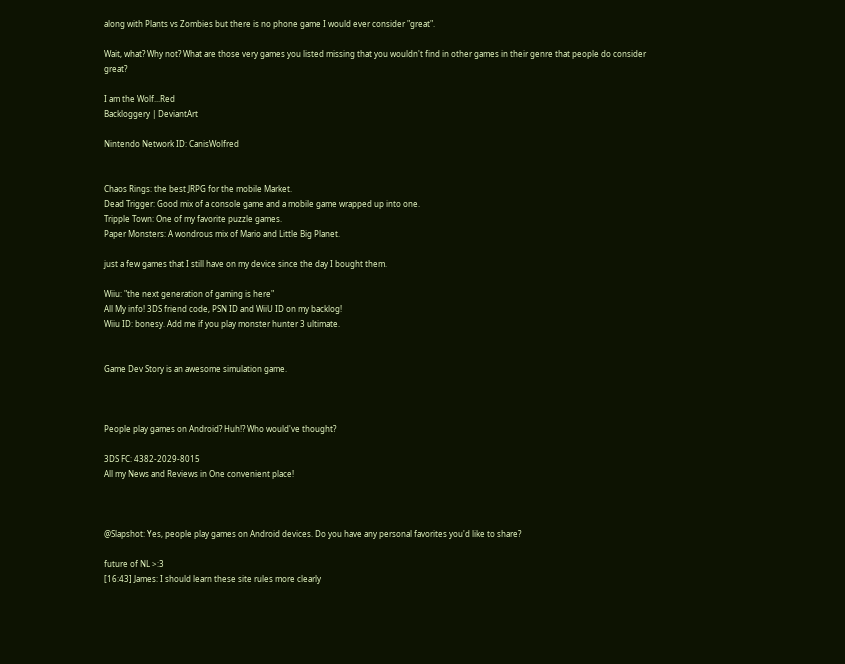along with Plants vs Zombies but there is no phone game I would ever consider "great".

Wait, what? Why not? What are those very games you listed missing that you wouldn't find in other games in their genre that people do consider great?

I am the Wolf...Red
Backloggery | DeviantArt

Nintendo Network ID: CanisWolfred


Chaos Rings: the best JRPG for the mobile Market.
Dead Trigger: Good mix of a console game and a mobile game wrapped up into one.
Tripple Town: One of my favorite puzzle games.
Paper Monsters: A wondrous mix of Mario and Little Big Planet.

just a few games that I still have on my device since the day I bought them.

Wiiu: "the next generation of gaming is here"
All My info! 3DS friend code, PSN ID and WiiU ID on my backlog!
Wiiu ID: bonesy. Add me if you play monster hunter 3 ultimate.


Game Dev Story is an awesome simulation game.



People play games on Android? Huh!? Who would've thought?

3DS FC: 4382-2029-8015
All my News and Reviews in One convenient place!



@Slapshot: Yes, people play games on Android devices. Do you have any personal favorites you'd like to share?

future of NL >:3
[16:43] James: I should learn these site rules more clearly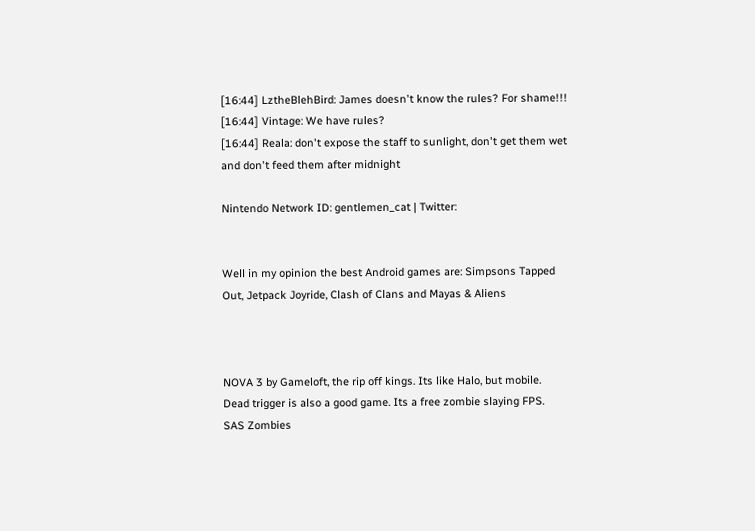[16:44] LztheBlehBird: James doesn't know the rules? For shame!!!
[16:44] Vintage: We have rules?
[16:44] Reala: don't expose the staff to sunlight, don't get them wet and don't feed them after midnight

Nintendo Network ID: gentlemen_cat | Twitter:


Well in my opinion the best Android games are: Simpsons Tapped Out, Jetpack Joyride, Clash of Clans and Mayas & Aliens



NOVA 3 by Gameloft, the rip off kings. Its like Halo, but mobile.
Dead trigger is also a good game. Its a free zombie slaying FPS.
SAS Zombies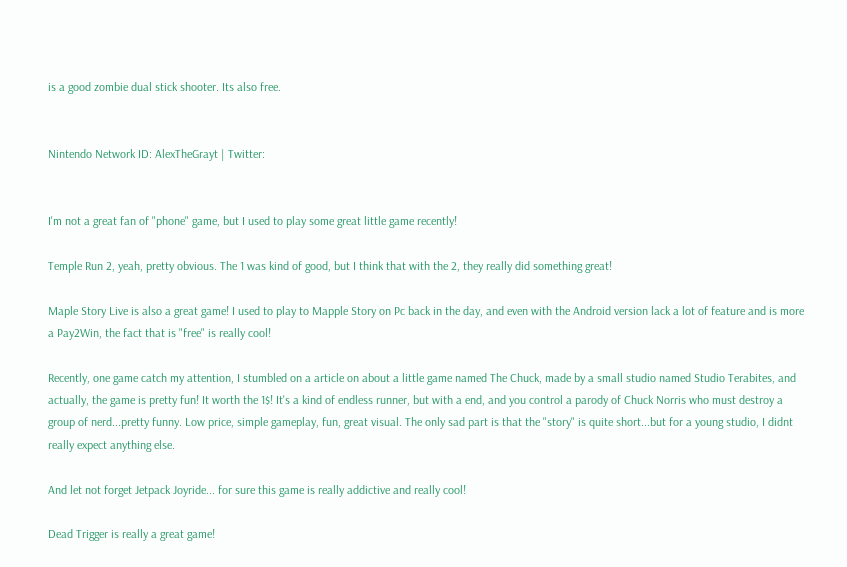is a good zombie dual stick shooter. Its also free.


Nintendo Network ID: AlexTheGrayt | Twitter:


I'm not a great fan of "phone" game, but I used to play some great little game recently!

Temple Run 2, yeah, pretty obvious. The 1 was kind of good, but I think that with the 2, they really did something great!

Maple Story Live is also a great game! I used to play to Mapple Story on Pc back in the day, and even with the Android version lack a lot of feature and is more a Pay2Win, the fact that is "free" is really cool!

Recently, one game catch my attention, I stumbled on a article on about a little game named The Chuck, made by a small studio named Studio Terabites, and actually, the game is pretty fun! It worth the 1$! It's a kind of endless runner, but with a end, and you control a parody of Chuck Norris who must destroy a group of nerd...pretty funny. Low price, simple gameplay, fun, great visual. The only sad part is that the "story" is quite short...but for a young studio, I didnt really expect anything else.

And let not forget Jetpack Joyride... for sure this game is really addictive and really cool!

Dead Trigger is really a great game!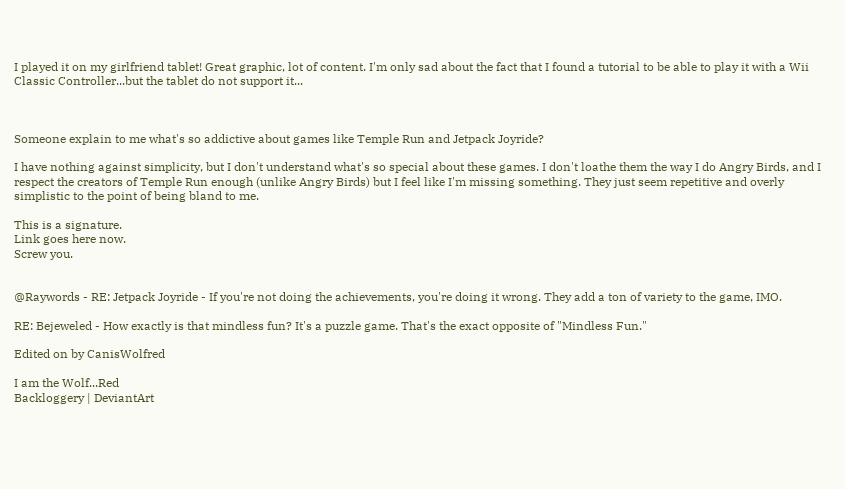I played it on my girlfriend tablet! Great graphic, lot of content. I'm only sad about the fact that I found a tutorial to be able to play it with a Wii Classic Controller...but the tablet do not support it...



Someone explain to me what's so addictive about games like Temple Run and Jetpack Joyride?

I have nothing against simplicity, but I don't understand what's so special about these games. I don't loathe them the way I do Angry Birds, and I respect the creators of Temple Run enough (unlike Angry Birds) but I feel like I'm missing something. They just seem repetitive and overly simplistic to the point of being bland to me.

This is a signature.
Link goes here now.
Screw you.


@Raywords - RE: Jetpack Joyride - If you're not doing the achievements, you're doing it wrong. They add a ton of variety to the game, IMO.

RE: Bejeweled - How exactly is that mindless fun? It's a puzzle game. That's the exact opposite of "Mindless Fun."

Edited on by CanisWolfred

I am the Wolf...Red
Backloggery | DeviantArt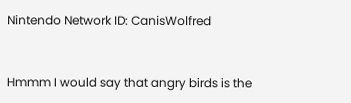Nintendo Network ID: CanisWolfred


Hmmm I would say that angry birds is the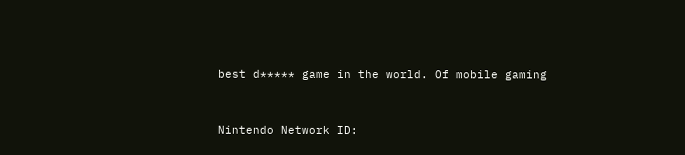best d***** game in the world. Of mobile gaming


Nintendo Network ID: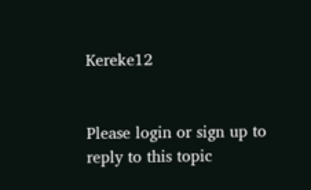Kereke12


Please login or sign up to reply to this topic